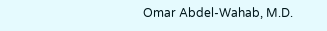Omar Abdel-Wahab, M.D.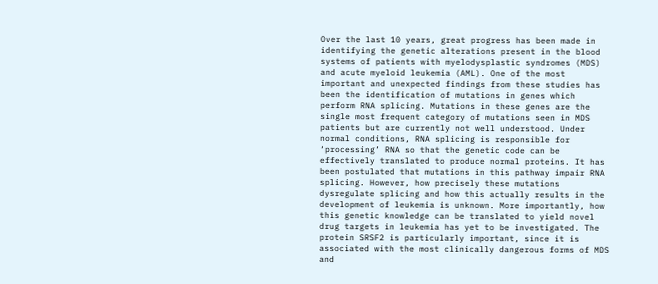Over the last 10 years, great progress has been made in identifying the genetic alterations present in the blood systems of patients with myelodysplastic syndromes (MDS) and acute myeloid leukemia (AML). One of the most important and unexpected findings from these studies has been the identification of mutations in genes which perform RNA splicing. Mutations in these genes are the single most frequent category of mutations seen in MDS patients but are currently not well understood. Under normal conditions, RNA splicing is responsible for ‘processing’ RNA so that the genetic code can be effectively translated to produce normal proteins. It has been postulated that mutations in this pathway impair RNA splicing. However, how precisely these mutations dysregulate splicing and how this actually results in the development of leukemia is unknown. More importantly, how this genetic knowledge can be translated to yield novel drug targets in leukemia has yet to be investigated. The protein SRSF2 is particularly important, since it is associated with the most clinically dangerous forms of MDS and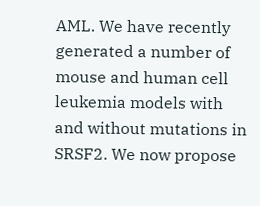AML. We have recently generated a number of mouse and human cell leukemia models with and without mutations in SRSF2. We now propose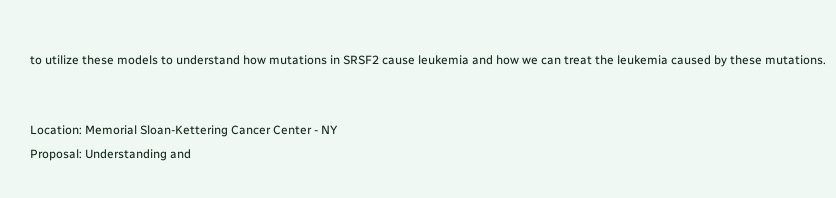to utilize these models to understand how mutations in SRSF2 cause leukemia and how we can treat the leukemia caused by these mutations.


Location: Memorial Sloan-Kettering Cancer Center - NY
Proposal: Understanding and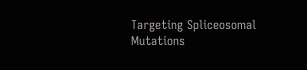Targeting Spliceosomal Mutations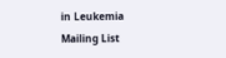in Leukemia
Mailing List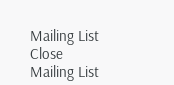Mailing List
Close Mailing List